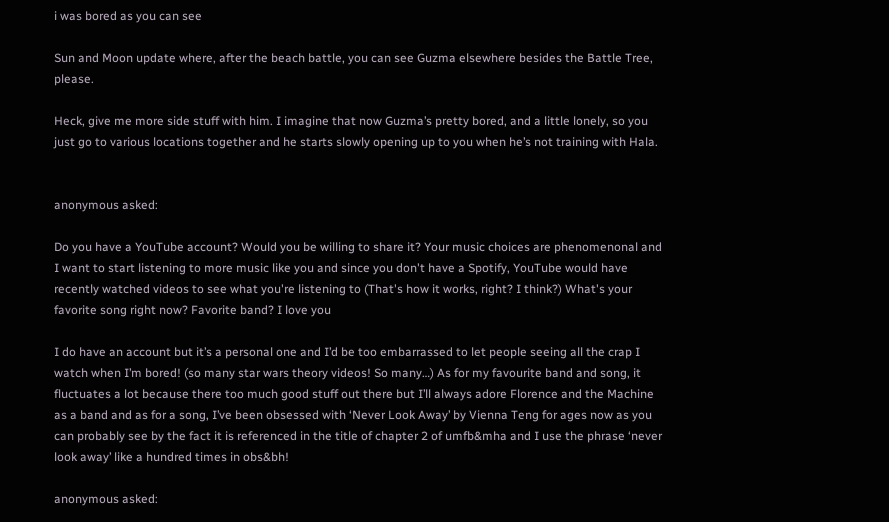i was bored as you can see

Sun and Moon update where, after the beach battle, you can see Guzma elsewhere besides the Battle Tree, please.

Heck, give me more side stuff with him. I imagine that now Guzma’s pretty bored, and a little lonely, so you just go to various locations together and he starts slowly opening up to you when he’s not training with Hala.


anonymous asked:

Do you have a YouTube account? Would you be willing to share it? Your music choices are phenomenonal and I want to start listening to more music like you and since you don't have a Spotify, YouTube would have recently watched videos to see what you're listening to (That's how it works, right? I think?) What's your favorite song right now? Favorite band? I love you

I do have an account but it’s a personal one and I’d be too embarrassed to let people seeing all the crap I watch when I’m bored! (so many star wars theory videos! So many…) As for my favourite band and song, it fluctuates a lot because there too much good stuff out there but I’ll always adore Florence and the Machine as a band and as for a song, I’ve been obsessed with ‘Never Look Away’ by Vienna Teng for ages now as you can probably see by the fact it is referenced in the title of chapter 2 of umfb&mha and I use the phrase ‘never look away’ like a hundred times in obs&bh!

anonymous asked: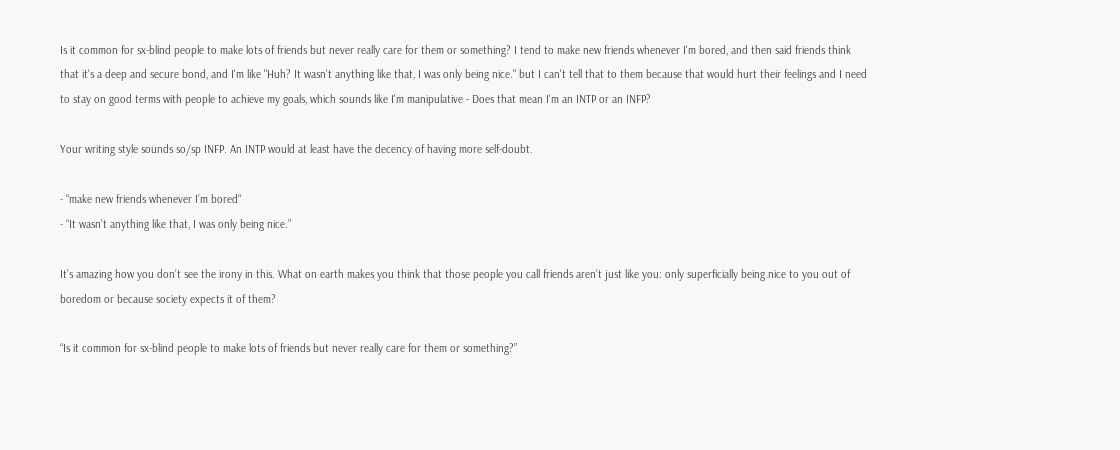Is it common for sx-blind people to make lots of friends but never really care for them or something? I tend to make new friends whenever I'm bored, and then said friends think that it's a deep and secure bond, and I'm like "Huh? It wasn't anything like that, I was only being nice." but I can't tell that to them because that would hurt their feelings and I need to stay on good terms with people to achieve my goals, which sounds like I'm manipulative - Does that mean I'm an INTP or an INFP?

Your writing style sounds so/sp INFP. An INTP would at least have the decency of having more self-doubt.

- “make new friends whenever I’m bored“
- “It wasn’t anything like that, I was only being nice.”

It’s amazing how you don’t see the irony in this. What on earth makes you think that those people you call friends aren’t just like you: only superficially being nice to you out of boredom or because society expects it of them?

“Is it common for sx-blind people to make lots of friends but never really care for them or something?”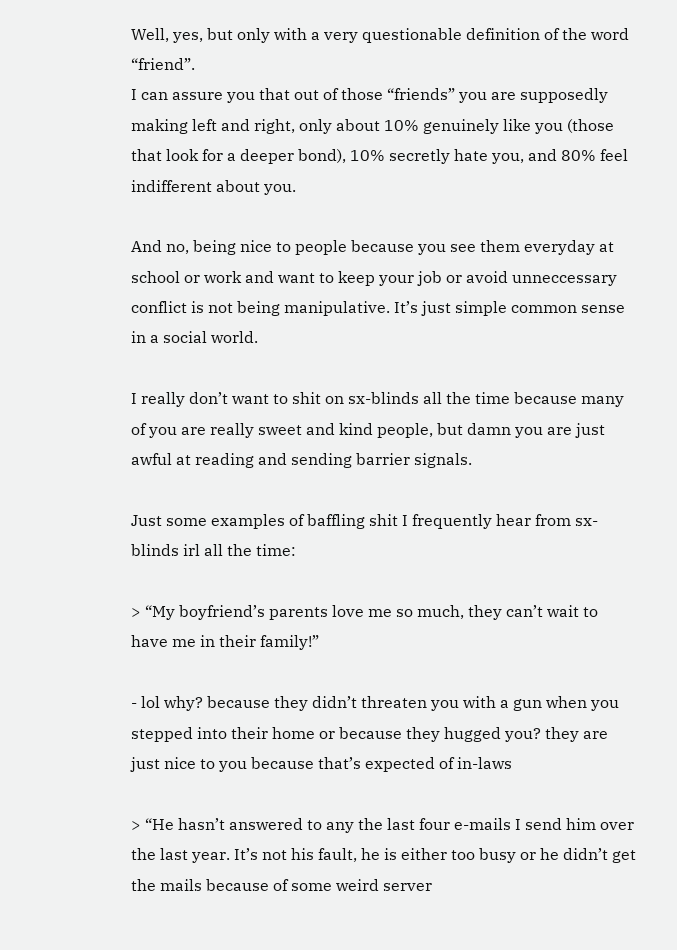Well, yes, but only with a very questionable definition of the word “friend”.
I can assure you that out of those “friends” you are supposedly making left and right, only about 10% genuinely like you (those that look for a deeper bond), 10% secretly hate you, and 80% feel indifferent about you.

And no, being nice to people because you see them everyday at school or work and want to keep your job or avoid unneccessary conflict is not being manipulative. It’s just simple common sense in a social world.

I really don’t want to shit on sx-blinds all the time because many of you are really sweet and kind people, but damn you are just awful at reading and sending barrier signals.

Just some examples of baffling shit I frequently hear from sx-blinds irl all the time:

> “My boyfriend’s parents love me so much, they can’t wait to have me in their family!”

- lol why? because they didn’t threaten you with a gun when you stepped into their home or because they hugged you? they are just nice to you because that’s expected of in-laws

> “He hasn’t answered to any the last four e-mails I send him over the last year. It’s not his fault, he is either too busy or he didn’t get the mails because of some weird server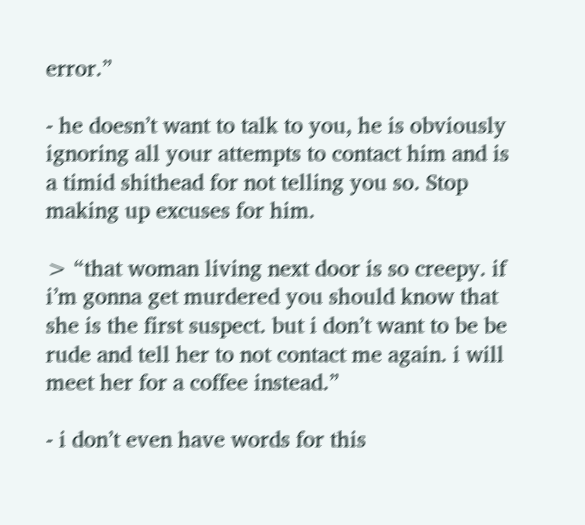error.”

- he doesn’t want to talk to you, he is obviously ignoring all your attempts to contact him and is a timid shithead for not telling you so. Stop making up excuses for him.

> “that woman living next door is so creepy. if i’m gonna get murdered you should know that she is the first suspect. but i don’t want to be be rude and tell her to not contact me again. i will meet her for a coffee instead.”

- i don’t even have words for this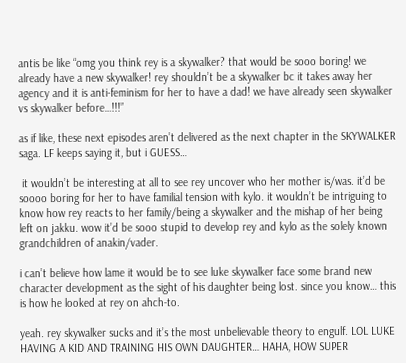antis be like “omg you think rey is a skywalker? that would be sooo boring! we already have a new skywalker! rey shouldn’t be a skywalker bc it takes away her agency and it is anti-feminism for her to have a dad! we have already seen skywalker vs skywalker before…!!!”

as if like, these next episodes aren’t delivered as the next chapter in the SKYWALKER saga. LF keeps saying it, but i GUESS…

 it wouldn’t be interesting at all to see rey uncover who her mother is/was. it’d be soooo boring for her to have familial tension with kylo. it wouldn’t be intriguing to know how rey reacts to her family/being a skywalker and the mishap of her being left on jakku. wow it’d be sooo stupid to develop rey and kylo as the solely known grandchildren of anakin/vader.

i can’t believe how lame it would be to see luke skywalker face some brand new character development as the sight of his daughter being lost. since you know… this is how he looked at rey on ahch-to.

yeah. rey skywalker sucks and it’s the most unbelievable theory to engulf. LOL LUKE HAVING A KID AND TRAINING HIS OWN DAUGHTER… HAHA, HOW SUPER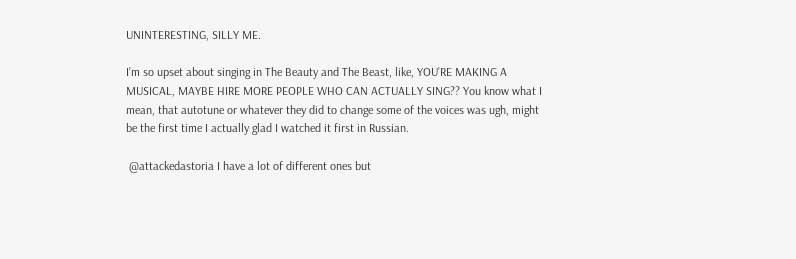UNINTERESTING, SILLY ME.

I’m so upset about singing in The Beauty and The Beast, like, YOU’RE MAKING A MUSICAL, MAYBE HIRE MORE PEOPLE WHO CAN ACTUALLY SING?? You know what I mean, that autotune or whatever they did to change some of the voices was ugh, might be the first time I actually glad I watched it first in Russian.

 @attackedastoria I have a lot of different ones but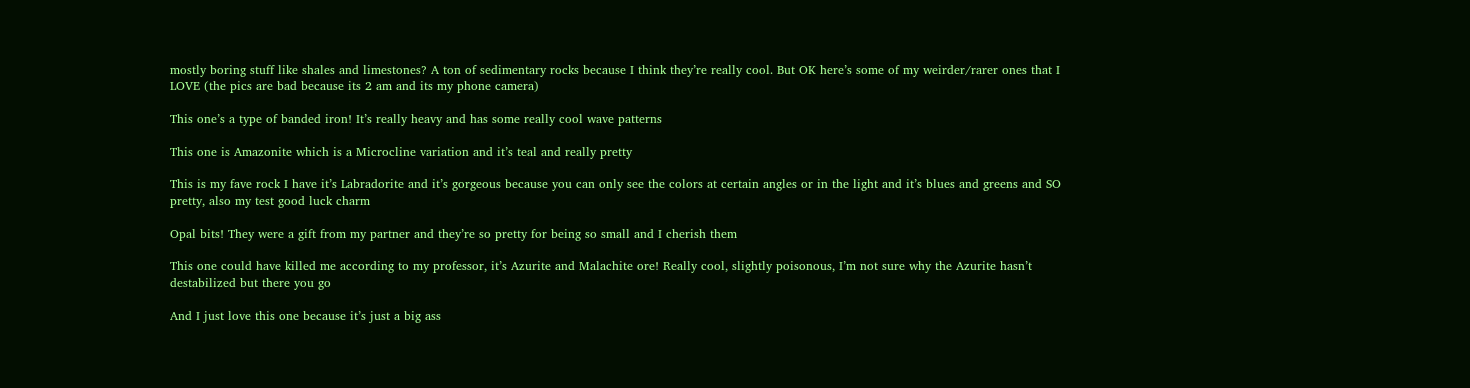mostly boring stuff like shales and limestones? A ton of sedimentary rocks because I think they’re really cool. But OK here’s some of my weirder/rarer ones that I LOVE (the pics are bad because its 2 am and its my phone camera)

This one’s a type of banded iron! It’s really heavy and has some really cool wave patterns

This one is Amazonite which is a Microcline variation and it’s teal and really pretty

This is my fave rock I have it’s Labradorite and it’s gorgeous because you can only see the colors at certain angles or in the light and it’s blues and greens and SO pretty, also my test good luck charm

Opal bits! They were a gift from my partner and they’re so pretty for being so small and I cherish them

This one could have killed me according to my professor, it’s Azurite and Malachite ore! Really cool, slightly poisonous, I’m not sure why the Azurite hasn’t destabilized but there you go

And I just love this one because it’s just a big ass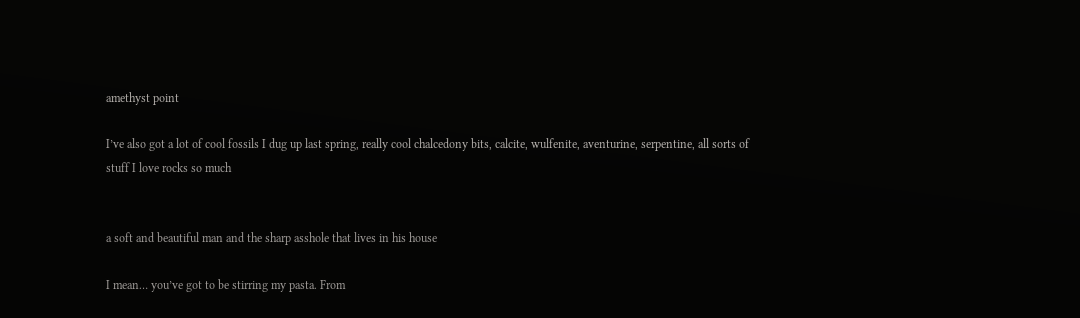amethyst point

I’ve also got a lot of cool fossils I dug up last spring, really cool chalcedony bits, calcite, wulfenite, aventurine, serpentine, all sorts of stuff I love rocks so much


a soft and beautiful man and the sharp asshole that lives in his house

I mean… you’ve got to be stirring my pasta. From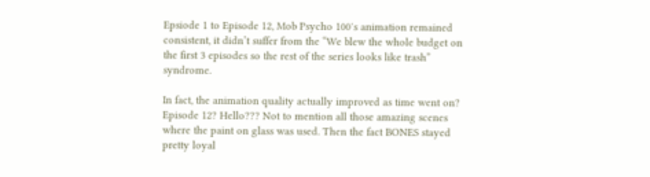Epsiode 1 to Episode 12, Mob Psycho 100′s animation remained consistent, it didn’t suffer from the “We blew the whole budget on the first 3 episodes so the rest of the series looks like trash” syndrome.

In fact, the animation quality actually improved as time went on? Episode 12? Hello??? Not to mention all those amazing scenes where the paint on glass was used. Then the fact BONES stayed pretty loyal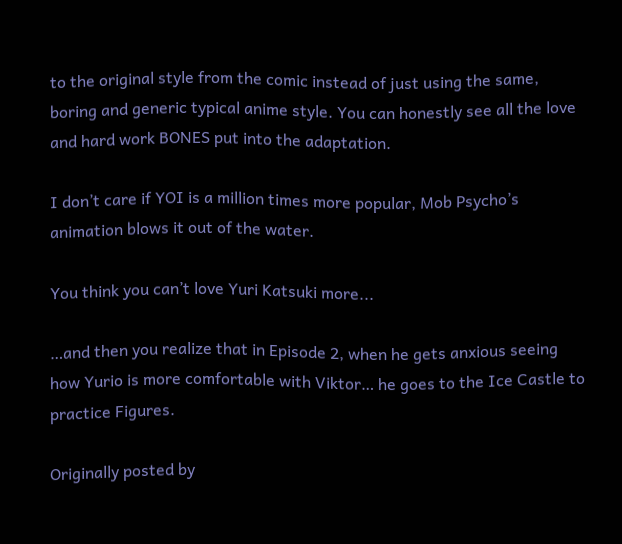to the original style from the comic instead of just using the same, boring and generic typical anime style. You can honestly see all the love and hard work BONES put into the adaptation.

I don’t care if YOI is a million times more popular, Mob Psycho’s animation blows it out of the water.

You think you can’t love Yuri Katsuki more...

…and then you realize that in Episode 2, when he gets anxious seeing how Yurio is more comfortable with Viktor… he goes to the Ice Castle to practice Figures.

Originally posted by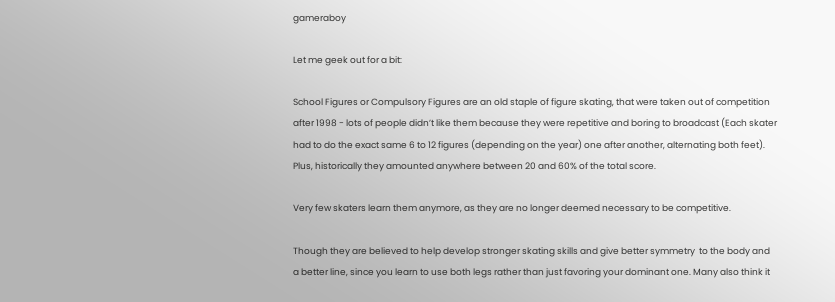gameraboy

Let me geek out for a bit:

School Figures or Compulsory Figures are an old staple of figure skating, that were taken out of competition after 1998 - lots of people didn’t like them because they were repetitive and boring to broadcast (Each skater had to do the exact same 6 to 12 figures (depending on the year) one after another, alternating both feet). Plus, historically they amounted anywhere between 20 and 60% of the total score.

Very few skaters learn them anymore, as they are no longer deemed necessary to be competitive.

Though they are believed to help develop stronger skating skills and give better symmetry  to the body and a better line, since you learn to use both legs rather than just favoring your dominant one. Many also think it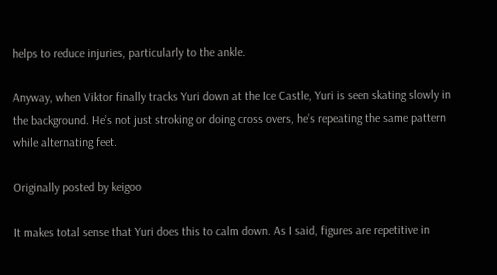helps to reduce injuries, particularly to the ankle.

Anyway, when Viktor finally tracks Yuri down at the Ice Castle, Yuri is seen skating slowly in the background. He’s not just stroking or doing cross overs, he’s repeating the same pattern while alternating feet.

Originally posted by keigoo

It makes total sense that Yuri does this to calm down. As I said, figures are repetitive in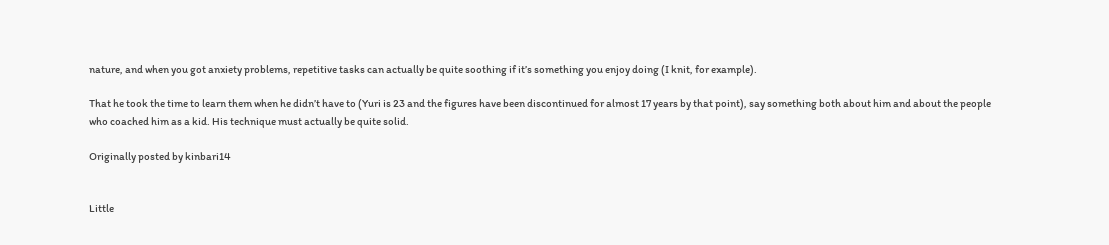nature, and when you got anxiety problems, repetitive tasks can actually be quite soothing if it’s something you enjoy doing (I knit, for example).

That he took the time to learn them when he didn’t have to (Yuri is 23 and the figures have been discontinued for almost 17 years by that point), say something both about him and about the people who coached him as a kid. His technique must actually be quite solid.

Originally posted by kinbari14


Little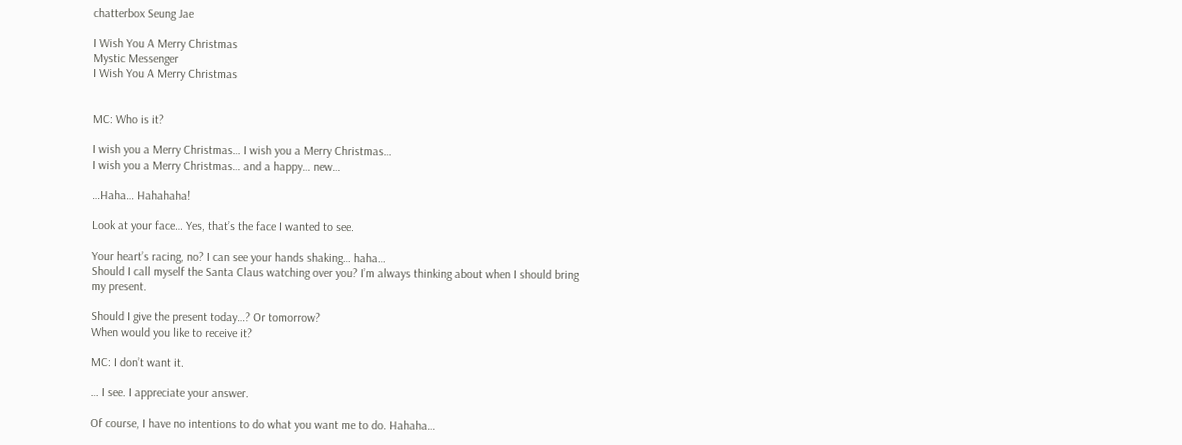chatterbox Seung Jae

I Wish You A Merry Christmas
Mystic Messenger
I Wish You A Merry Christmas


MC: Who is it?

I wish you a Merry Christmas… I wish you a Merry Christmas…
I wish you a Merry Christmas… and a happy… new…

…Haha… Hahahaha!

Look at your face… Yes, that’s the face I wanted to see.

Your heart’s racing, no? I can see your hands shaking… haha…
Should I call myself the Santa Claus watching over you? I’m always thinking about when I should bring my present.

Should I give the present today…? Or tomorrow?
When would you like to receive it?

MC: I don’t want it.

… I see. I appreciate your answer.

Of course, I have no intentions to do what you want me to do. Hahaha…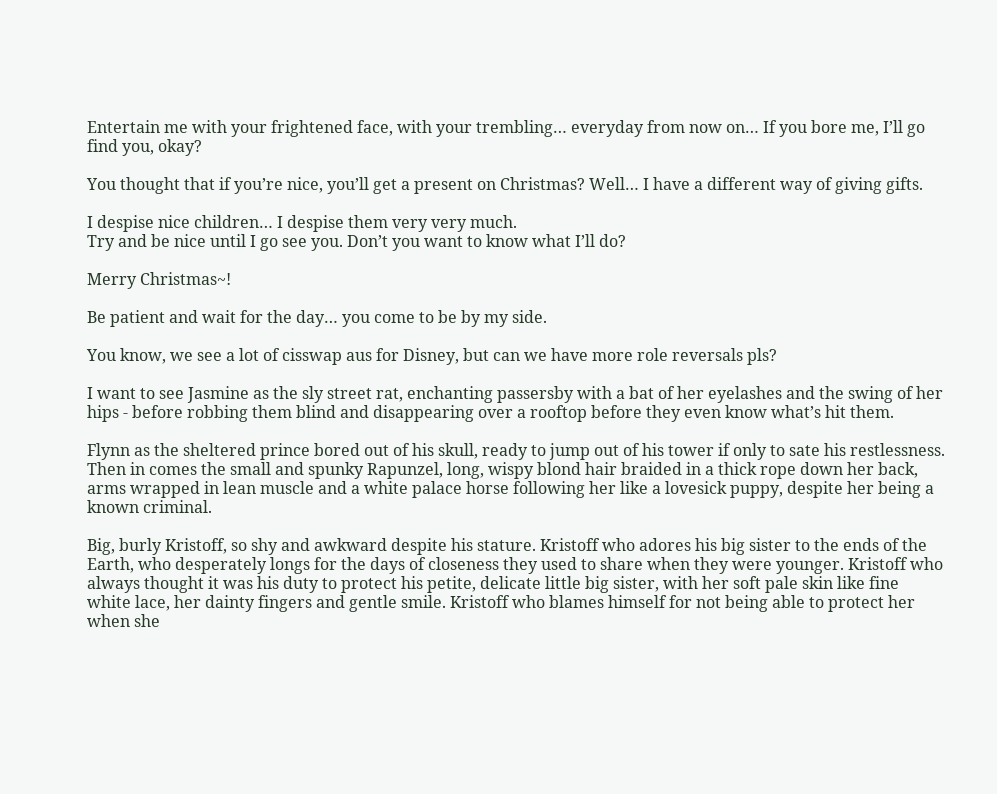Entertain me with your frightened face, with your trembling… everyday from now on… If you bore me, I’ll go find you, okay?

You thought that if you’re nice, you’ll get a present on Christmas? Well… I have a different way of giving gifts.

I despise nice children… I despise them very very much.
Try and be nice until I go see you. Don’t you want to know what I’ll do?

Merry Christmas~!

Be patient and wait for the day… you come to be by my side.

You know, we see a lot of cisswap aus for Disney, but can we have more role reversals pls?

I want to see Jasmine as the sly street rat, enchanting passersby with a bat of her eyelashes and the swing of her hips - before robbing them blind and disappearing over a rooftop before they even know what’s hit them.

Flynn as the sheltered prince bored out of his skull, ready to jump out of his tower if only to sate his restlessness. Then in comes the small and spunky Rapunzel, long, wispy blond hair braided in a thick rope down her back, arms wrapped in lean muscle and a white palace horse following her like a lovesick puppy, despite her being a known criminal.

Big, burly Kristoff, so shy and awkward despite his stature. Kristoff who adores his big sister to the ends of the Earth, who desperately longs for the days of closeness they used to share when they were younger. Kristoff who always thought it was his duty to protect his petite, delicate little big sister, with her soft pale skin like fine white lace, her dainty fingers and gentle smile. Kristoff who blames himself for not being able to protect her when she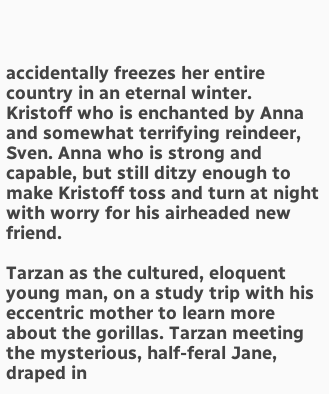accidentally freezes her entire country in an eternal winter. Kristoff who is enchanted by Anna and somewhat terrifying reindeer, Sven. Anna who is strong and capable, but still ditzy enough to make Kristoff toss and turn at night with worry for his airheaded new friend.

Tarzan as the cultured, eloquent young man, on a study trip with his eccentric mother to learn more about the gorillas. Tarzan meeting the mysterious, half-feral Jane, draped in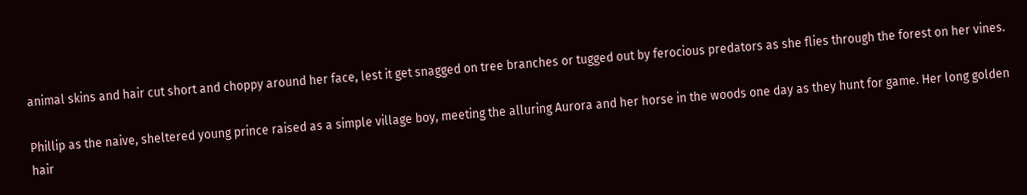animal skins and hair cut short and choppy around her face, lest it get snagged on tree branches or tugged out by ferocious predators as she flies through the forest on her vines.

Phillip as the naive, sheltered young prince raised as a simple village boy, meeting the alluring Aurora and her horse in the woods one day as they hunt for game. Her long golden hair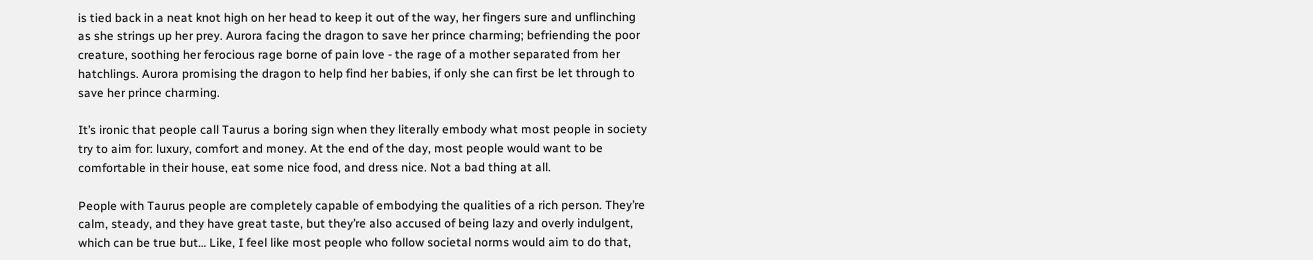is tied back in a neat knot high on her head to keep it out of the way, her fingers sure and unflinching as she strings up her prey. Aurora facing the dragon to save her prince charming; befriending the poor creature, soothing her ferocious rage borne of pain love - the rage of a mother separated from her hatchlings. Aurora promising the dragon to help find her babies, if only she can first be let through to save her prince charming.

It’s ironic that people call Taurus a boring sign when they literally embody what most people in society try to aim for: luxury, comfort and money. At the end of the day, most people would want to be comfortable in their house, eat some nice food, and dress nice. Not a bad thing at all.

People with Taurus people are completely capable of embodying the qualities of a rich person. They’re calm, steady, and they have great taste, but they’re also accused of being lazy and overly indulgent, which can be true but… Like, I feel like most people who follow societal norms would aim to do that,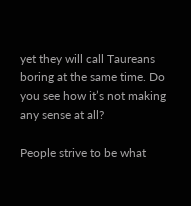yet they will call Taureans boring at the same time. Do you see how it’s not making any sense at all?

People strive to be what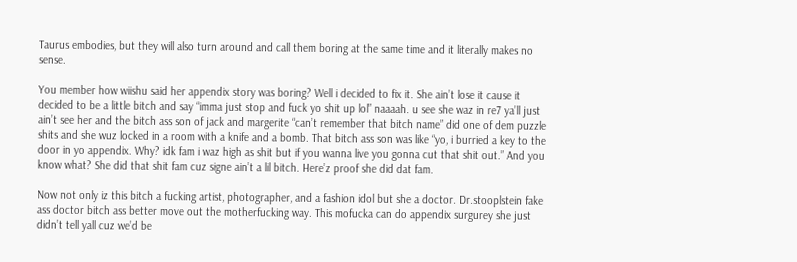Taurus embodies, but they will also turn around and call them boring at the same time and it literally makes no sense.

You member how wiishu said her appendix story was boring? Well i decided to fix it. She ain’t lose it cause it decided to be a little bitch and say “imma just stop and fuck yo shit up lol” naaaah. u see she waz in re7 ya’ll just ain’t see her and the bitch ass son of jack and margerite “can’t remember that bitch name” did one of dem puzzle shits and she wuz locked in a room with a knife and a bomb. That bitch ass son was like “yo, i burried a key to the door in yo appendix. Why? idk fam i waz high as shit but if you wanna live you gonna cut that shit out.” And you know what? She did that shit fam cuz signe ain’t a lil bitch. Here’z proof she did dat fam.

Now not only iz this bitch a fucking artist, photographer, and a fashion idol but she a doctor. Dr.stooplstein fake ass doctor bitch ass better move out the motherfucking way. This mofucka can do appendix surgurey she just didn’t tell yall cuz we’d be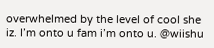overwhelmed by the level of cool she iz. I’m onto u fam i’m onto u. @wiishu